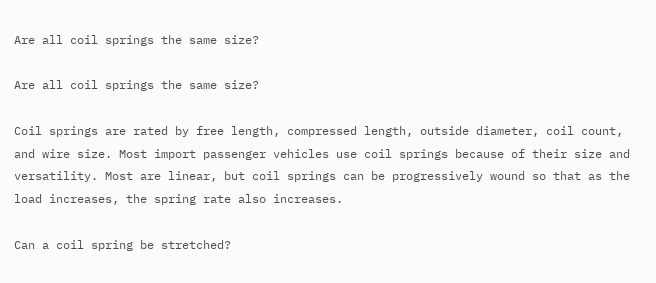Are all coil springs the same size?

Are all coil springs the same size?

Coil springs are rated by free length, compressed length, outside diameter, coil count, and wire size. Most import passenger vehicles use coil springs because of their size and versatility. Most are linear, but coil springs can be progressively wound so that as the load increases, the spring rate also increases.

Can a coil spring be stretched?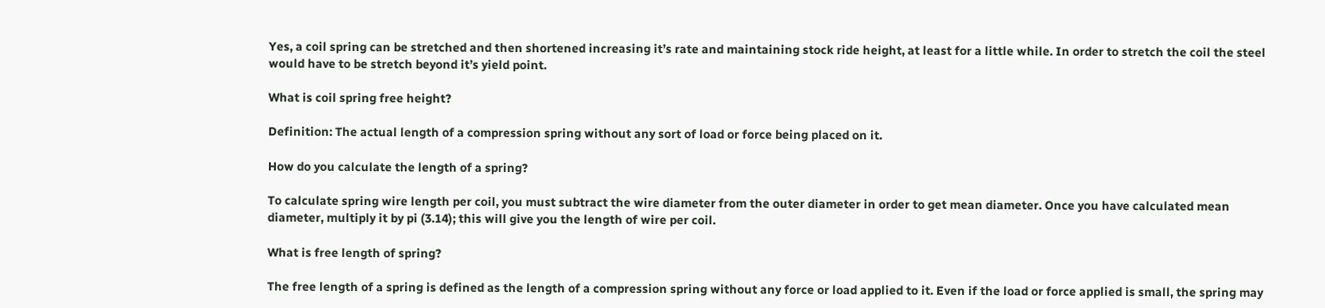Yes, a coil spring can be stretched and then shortened increasing it’s rate and maintaining stock ride height, at least for a little while. In order to stretch the coil the steel would have to be stretch beyond it’s yield point.

What is coil spring free height?

Definition: The actual length of a compression spring without any sort of load or force being placed on it.

How do you calculate the length of a spring?

To calculate spring wire length per coil, you must subtract the wire diameter from the outer diameter in order to get mean diameter. Once you have calculated mean diameter, multiply it by pi (3.14); this will give you the length of wire per coil.

What is free length of spring?

The free length of a spring is defined as the length of a compression spring without any force or load applied to it. Even if the load or force applied is small, the spring may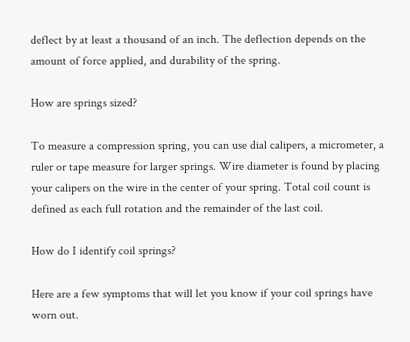deflect by at least a thousand of an inch. The deflection depends on the amount of force applied, and durability of the spring.

How are springs sized?

To measure a compression spring, you can use dial calipers, a micrometer, a ruler or tape measure for larger springs. Wire diameter is found by placing your calipers on the wire in the center of your spring. Total coil count is defined as each full rotation and the remainder of the last coil.

How do I identify coil springs?

Here are a few symptoms that will let you know if your coil springs have worn out.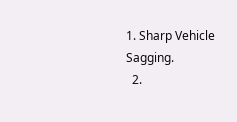1. Sharp Vehicle Sagging.
  2.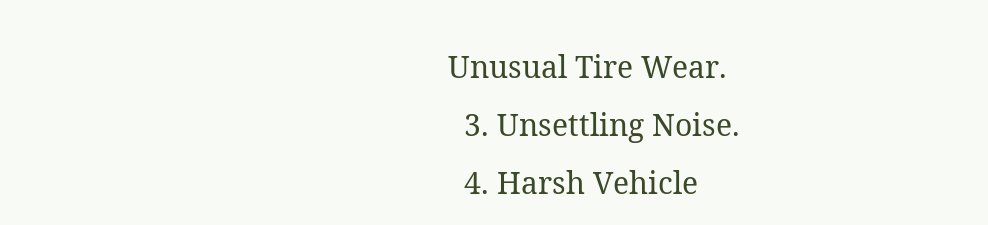Unusual Tire Wear.
  3. Unsettling Noise.
  4. Harsh Vehicle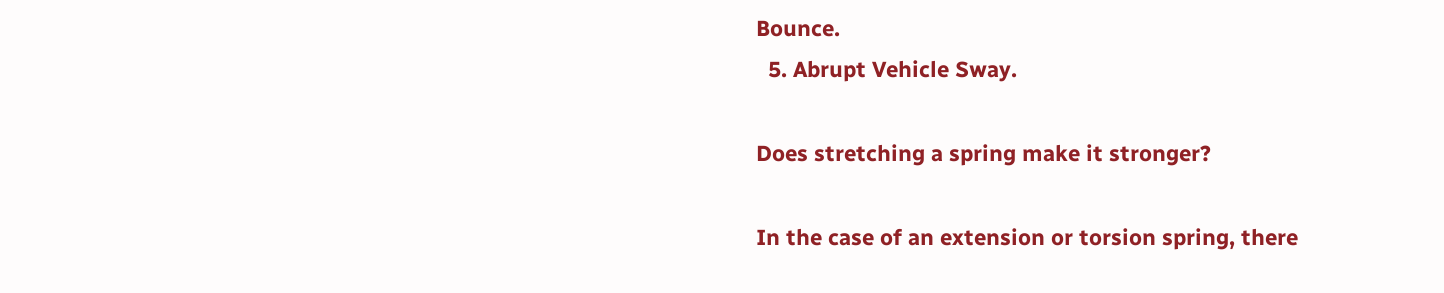Bounce.
  5. Abrupt Vehicle Sway.

Does stretching a spring make it stronger?

In the case of an extension or torsion spring, there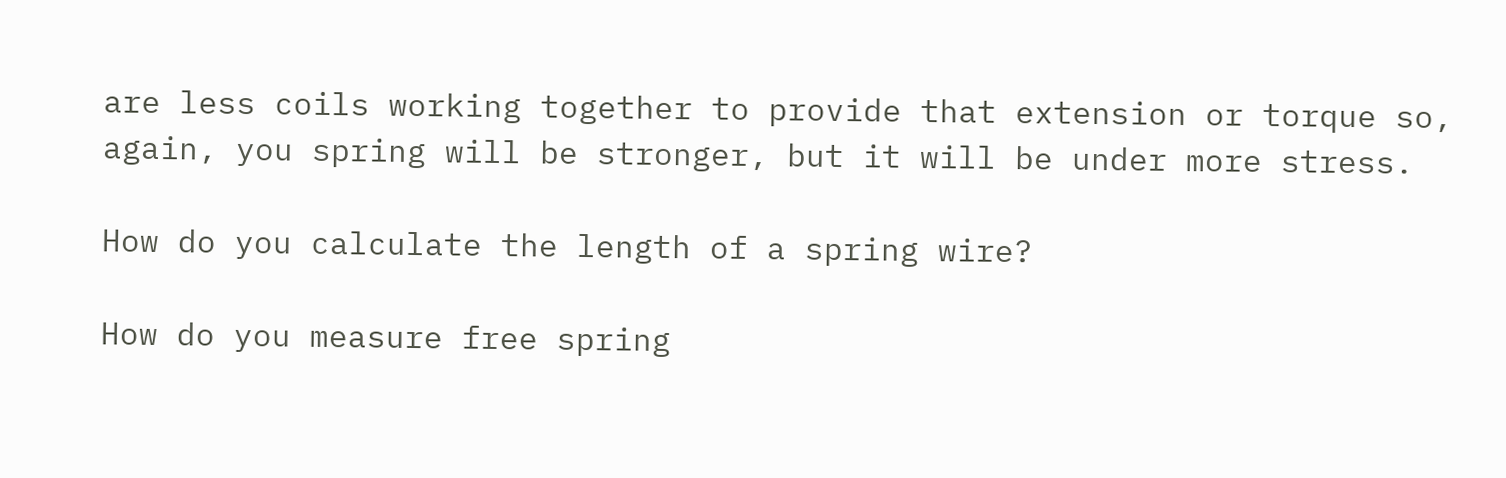are less coils working together to provide that extension or torque so, again, you spring will be stronger, but it will be under more stress.

How do you calculate the length of a spring wire?

How do you measure free spring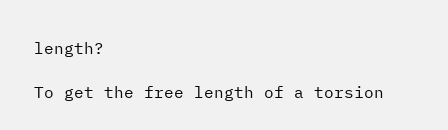length?

To get the free length of a torsion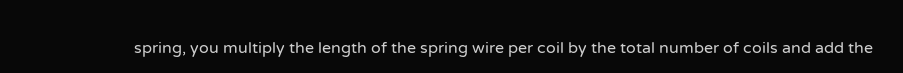spring, you multiply the length of the spring wire per coil by the total number of coils and add the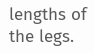lengths of the legs.